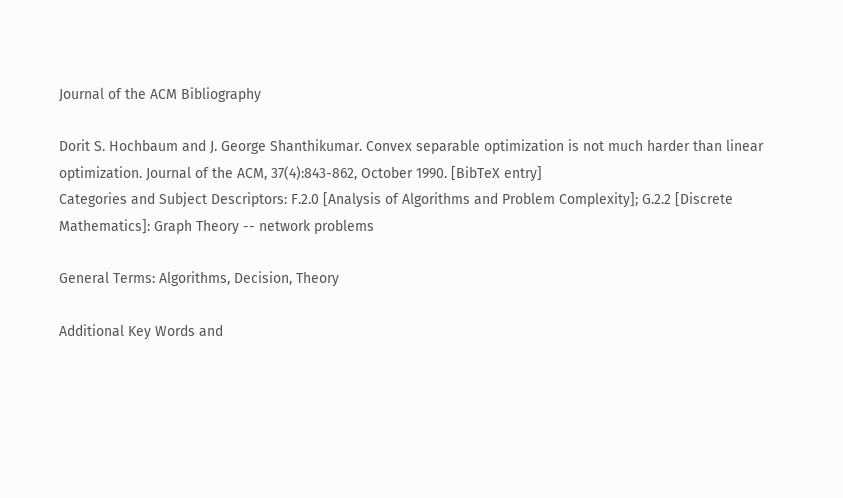Journal of the ACM Bibliography

Dorit S. Hochbaum and J. George Shanthikumar. Convex separable optimization is not much harder than linear optimization. Journal of the ACM, 37(4):843-862, October 1990. [BibTeX entry]
Categories and Subject Descriptors: F.2.0 [Analysis of Algorithms and Problem Complexity]; G.2.2 [Discrete Mathematics]: Graph Theory -- network problems

General Terms: Algorithms, Decision, Theory

Additional Key Words and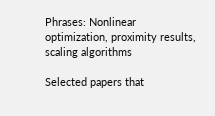Phrases: Nonlinear optimization, proximity results, scaling algorithms

Selected papers that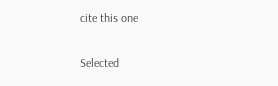cite this one

Selected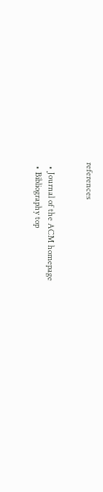references


  • Journal of the ACM homepage
  • Bibliography top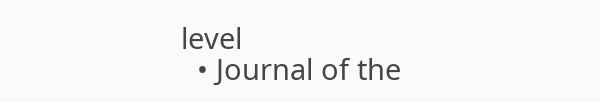level
  • Journal of the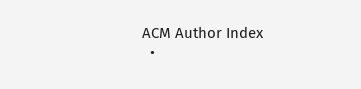ACM Author Index
  •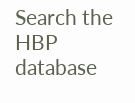Search the HBP database